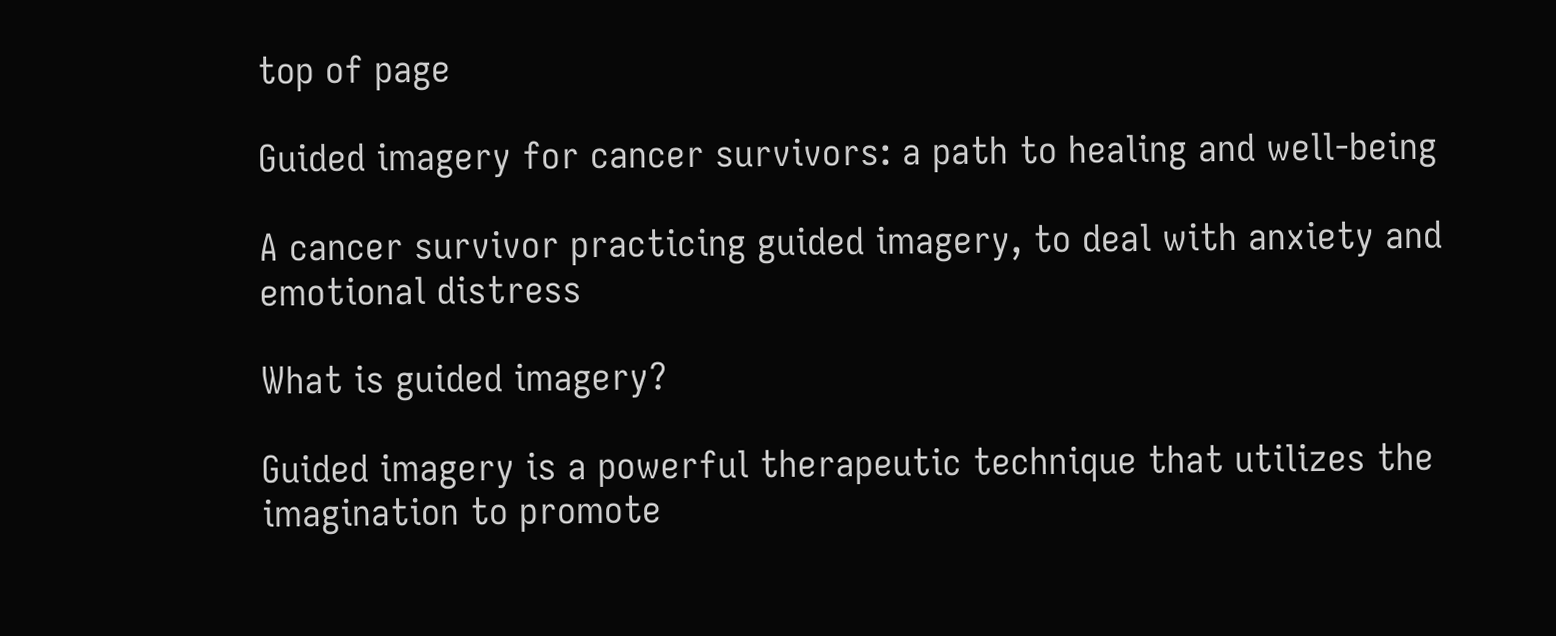top of page

Guided imagery for cancer survivors: a path to healing and well-being

A cancer survivor practicing guided imagery, to deal with anxiety and emotional distress

What is guided imagery?

Guided imagery is a powerful therapeutic technique that utilizes the imagination to promote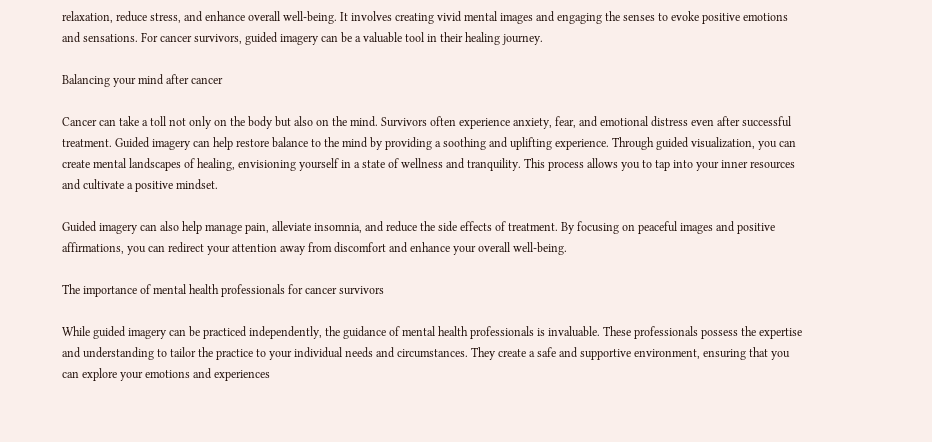relaxation, reduce stress, and enhance overall well-being. It involves creating vivid mental images and engaging the senses to evoke positive emotions and sensations. For cancer survivors, guided imagery can be a valuable tool in their healing journey.

Balancing your mind after cancer

Cancer can take a toll not only on the body but also on the mind. Survivors often experience anxiety, fear, and emotional distress even after successful treatment. Guided imagery can help restore balance to the mind by providing a soothing and uplifting experience. Through guided visualization, you can create mental landscapes of healing, envisioning yourself in a state of wellness and tranquility. This process allows you to tap into your inner resources and cultivate a positive mindset.

Guided imagery can also help manage pain, alleviate insomnia, and reduce the side effects of treatment. By focusing on peaceful images and positive affirmations, you can redirect your attention away from discomfort and enhance your overall well-being.

The importance of mental health professionals for cancer survivors

While guided imagery can be practiced independently, the guidance of mental health professionals is invaluable. These professionals possess the expertise and understanding to tailor the practice to your individual needs and circumstances. They create a safe and supportive environment, ensuring that you can explore your emotions and experiences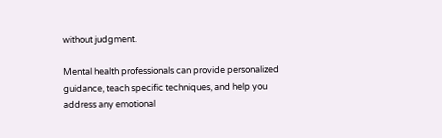without judgment.

Mental health professionals can provide personalized guidance, teach specific techniques, and help you address any emotional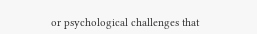or psychological challenges that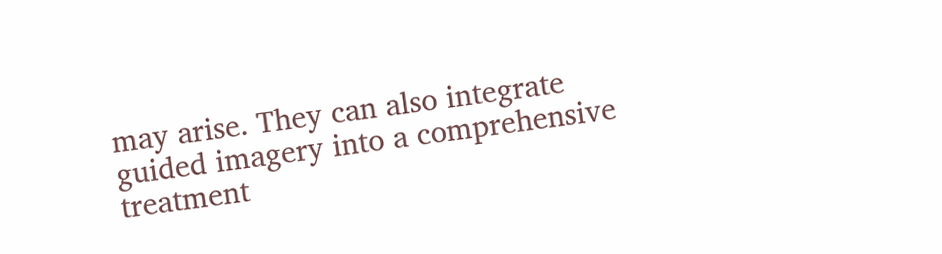may arise. They can also integrate guided imagery into a comprehensive treatment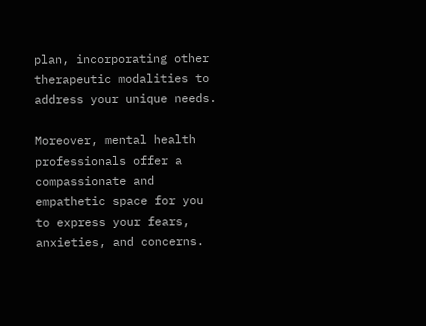plan, incorporating other therapeutic modalities to address your unique needs.

Moreover, mental health professionals offer a compassionate and empathetic space for you to express your fears, anxieties, and concerns.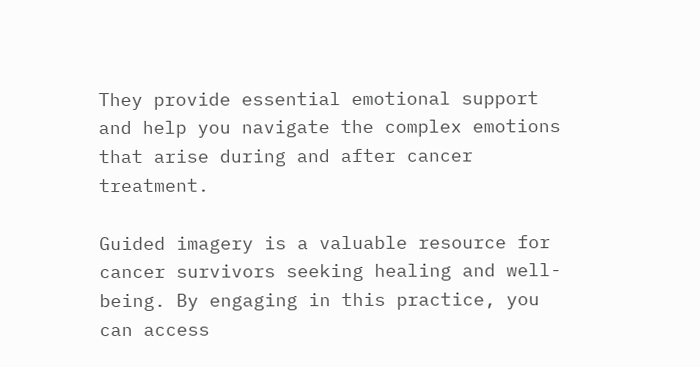They provide essential emotional support and help you navigate the complex emotions that arise during and after cancer treatment.

Guided imagery is a valuable resource for cancer survivors seeking healing and well-being. By engaging in this practice, you can access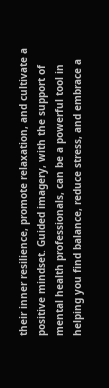their inner resilience, promote relaxation, and cultivate a positive mindset. Guided imagery, with the support of mental health professionals, can be a powerful tool in helping you find balance, reduce stress, and embrace a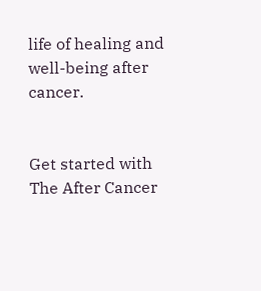life of healing and well-being after cancer.


Get started with The After Cancer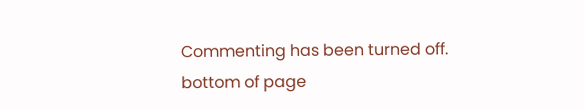Commenting has been turned off.
bottom of page